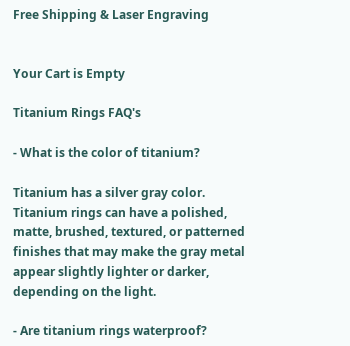Free Shipping & Laser Engraving


Your Cart is Empty

Titanium Rings FAQ's

- What is the color of titanium?

Titanium has a silver gray color. Titanium rings can have a polished, matte, brushed, textured, or patterned finishes that may make the gray metal appear slightly lighter or darker, depending on the light.

- Are titanium rings waterproof?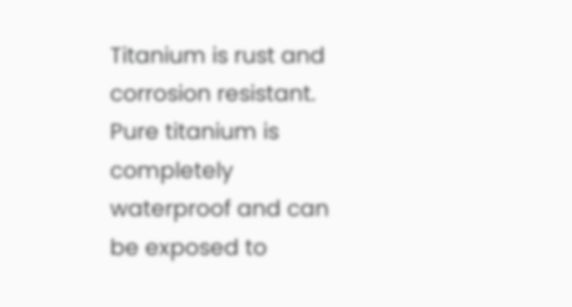Titanium is rust and corrosion resistant. Pure titanium is completely waterproof and can be exposed to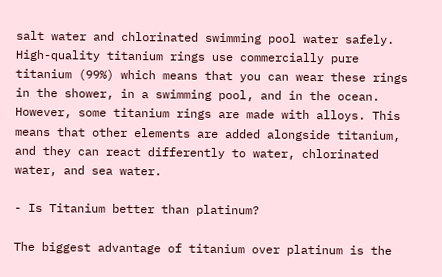salt water and chlorinated swimming pool water safely. High-quality titanium rings use commercially pure titanium (99%) which means that you can wear these rings in the shower, in a swimming pool, and in the ocean. However, some titanium rings are made with alloys. This means that other elements are added alongside titanium, and they can react differently to water, chlorinated water, and sea water.

- Is Titanium better than platinum?

The biggest advantage of titanium over platinum is the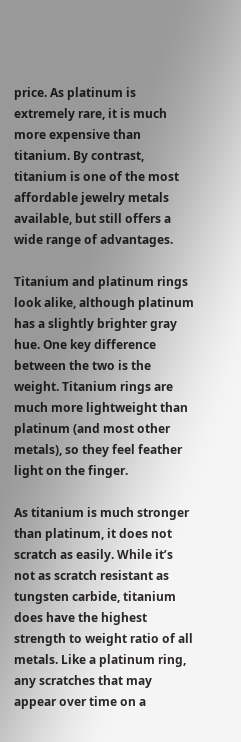price. As platinum is extremely rare, it is much more expensive than titanium. By contrast, titanium is one of the most affordable jewelry metals available, but still offers a wide range of advantages.

Titanium and platinum rings look alike, although platinum has a slightly brighter gray hue. One key difference between the two is the weight. Titanium rings are much more lightweight than platinum (and most other metals), so they feel feather light on the finger.

As titanium is much stronger than platinum, it does not scratch as easily. While it’s not as scratch resistant as tungsten carbide, titanium does have the highest strength to weight ratio of all metals. Like a platinum ring, any scratches that may appear over time on a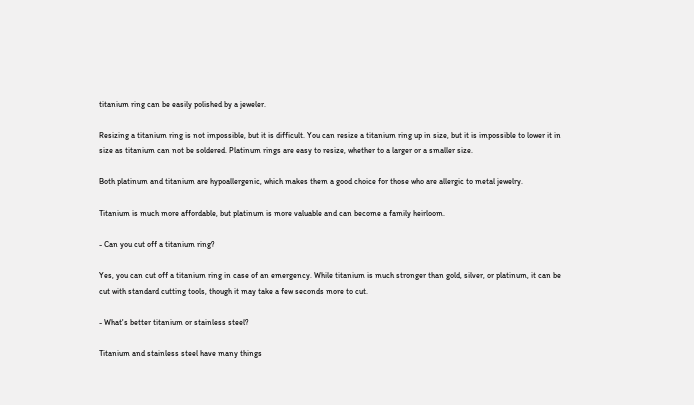titanium ring can be easily polished by a jeweler.

Resizing a titanium ring is not impossible, but it is difficult. You can resize a titanium ring up in size, but it is impossible to lower it in size as titanium can not be soldered. Platinum rings are easy to resize, whether to a larger or a smaller size.

Both platinum and titanium are hypoallergenic, which makes them a good choice for those who are allergic to metal jewelry.

Titanium is much more affordable, but platinum is more valuable and can become a family heirloom.

- Can you cut off a titanium ring?

Yes, you can cut off a titanium ring in case of an emergency. While titanium is much stronger than gold, silver, or platinum, it can be cut with standard cutting tools, though it may take a few seconds more to cut.

- What's better titanium or stainless steel?

Titanium and stainless steel have many things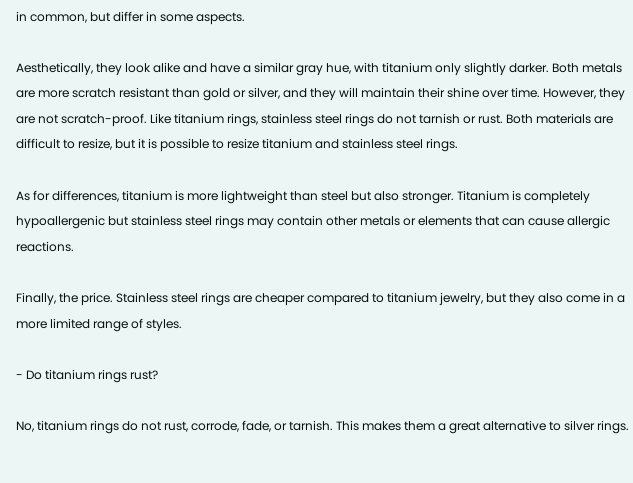in common, but differ in some aspects.

Aesthetically, they look alike and have a similar gray hue, with titanium only slightly darker. Both metals are more scratch resistant than gold or silver, and they will maintain their shine over time. However, they are not scratch-proof. Like titanium rings, stainless steel rings do not tarnish or rust. Both materials are difficult to resize, but it is possible to resize titanium and stainless steel rings.

As for differences, titanium is more lightweight than steel but also stronger. Titanium is completely hypoallergenic but stainless steel rings may contain other metals or elements that can cause allergic reactions.

Finally, the price. Stainless steel rings are cheaper compared to titanium jewelry, but they also come in a more limited range of styles.

- Do titanium rings rust?

No, titanium rings do not rust, corrode, fade, or tarnish. This makes them a great alternative to silver rings.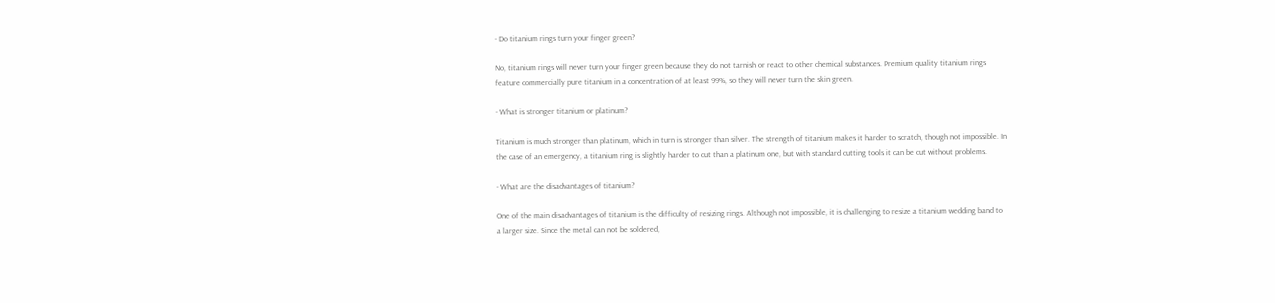- Do titanium rings turn your finger green?

No, titanium rings will never turn your finger green because they do not tarnish or react to other chemical substances. Premium quality titanium rings feature commercially pure titanium in a concentration of at least 99%, so they will never turn the skin green.

- What is stronger titanium or platinum?

Titanium is much stronger than platinum, which in turn is stronger than silver. The strength of titanium makes it harder to scratch, though not impossible. In the case of an emergency, a titanium ring is slightly harder to cut than a platinum one, but with standard cutting tools it can be cut without problems.

- What are the disadvantages of titanium?

One of the main disadvantages of titanium is the difficulty of resizing rings. Although not impossible, it is challenging to resize a titanium wedding band to a larger size. Since the metal can not be soldered,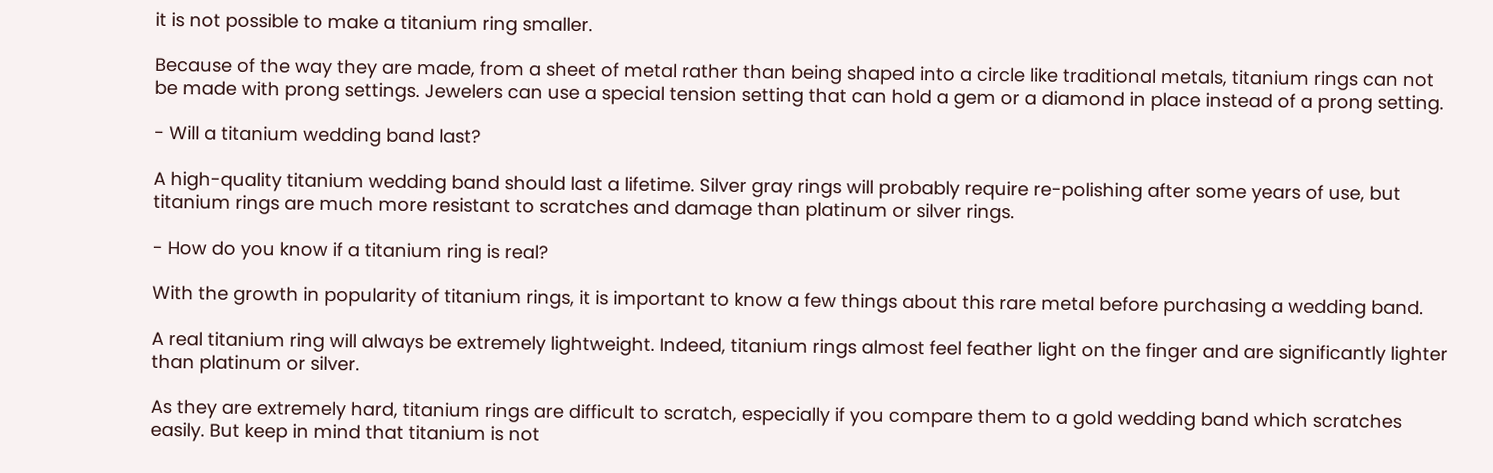it is not possible to make a titanium ring smaller.

Because of the way they are made, from a sheet of metal rather than being shaped into a circle like traditional metals, titanium rings can not be made with prong settings. Jewelers can use a special tension setting that can hold a gem or a diamond in place instead of a prong setting.

- Will a titanium wedding band last?

A high-quality titanium wedding band should last a lifetime. Silver gray rings will probably require re-polishing after some years of use, but titanium rings are much more resistant to scratches and damage than platinum or silver rings.

- How do you know if a titanium ring is real?

With the growth in popularity of titanium rings, it is important to know a few things about this rare metal before purchasing a wedding band.

A real titanium ring will always be extremely lightweight. Indeed, titanium rings almost feel feather light on the finger and are significantly lighter than platinum or silver.

As they are extremely hard, titanium rings are difficult to scratch, especially if you compare them to a gold wedding band which scratches easily. But keep in mind that titanium is not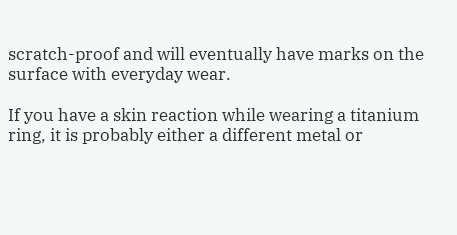scratch-proof and will eventually have marks on the surface with everyday wear.

If you have a skin reaction while wearing a titanium ring, it is probably either a different metal or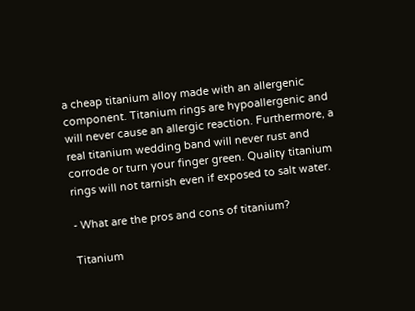a cheap titanium alloy made with an allergenic component. Titanium rings are hypoallergenic and will never cause an allergic reaction. Furthermore, a real titanium wedding band will never rust and corrode or turn your finger green. Quality titanium rings will not tarnish even if exposed to salt water.

- What are the pros and cons of titanium?

Titanium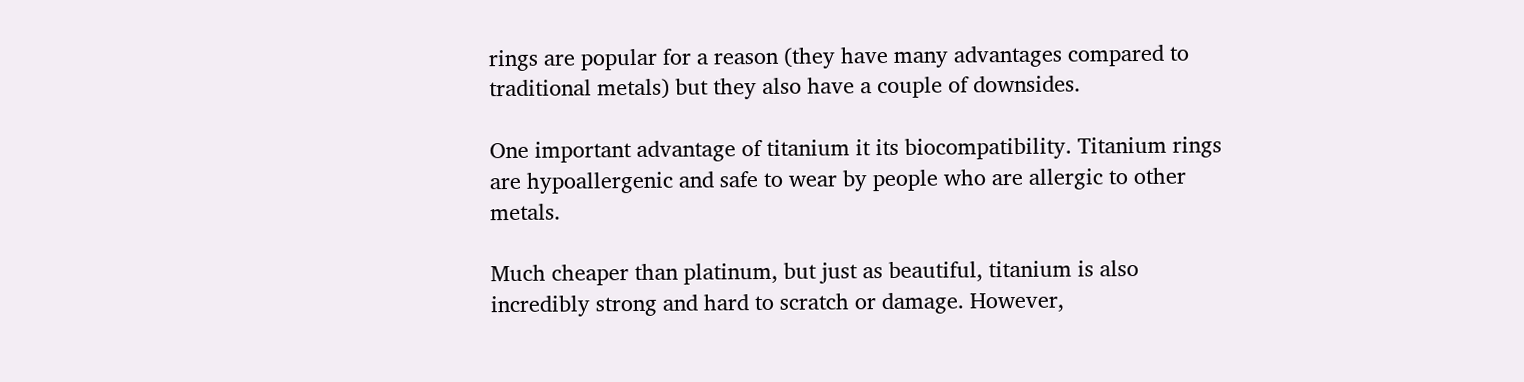rings are popular for a reason (they have many advantages compared to traditional metals) but they also have a couple of downsides.

One important advantage of titanium it its biocompatibility. Titanium rings are hypoallergenic and safe to wear by people who are allergic to other metals.

Much cheaper than platinum, but just as beautiful, titanium is also incredibly strong and hard to scratch or damage. However,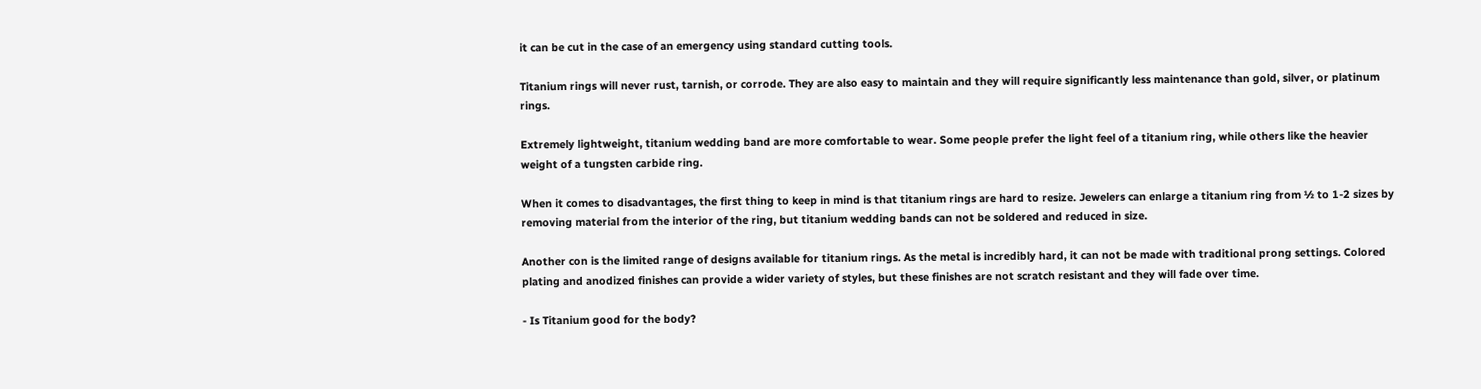it can be cut in the case of an emergency using standard cutting tools.

Titanium rings will never rust, tarnish, or corrode. They are also easy to maintain and they will require significantly less maintenance than gold, silver, or platinum rings.

Extremely lightweight, titanium wedding band are more comfortable to wear. Some people prefer the light feel of a titanium ring, while others like the heavier weight of a tungsten carbide ring.

When it comes to disadvantages, the first thing to keep in mind is that titanium rings are hard to resize. Jewelers can enlarge a titanium ring from ½ to 1-2 sizes by removing material from the interior of the ring, but titanium wedding bands can not be soldered and reduced in size.

Another con is the limited range of designs available for titanium rings. As the metal is incredibly hard, it can not be made with traditional prong settings. Colored plating and anodized finishes can provide a wider variety of styles, but these finishes are not scratch resistant and they will fade over time.

- Is Titanium good for the body?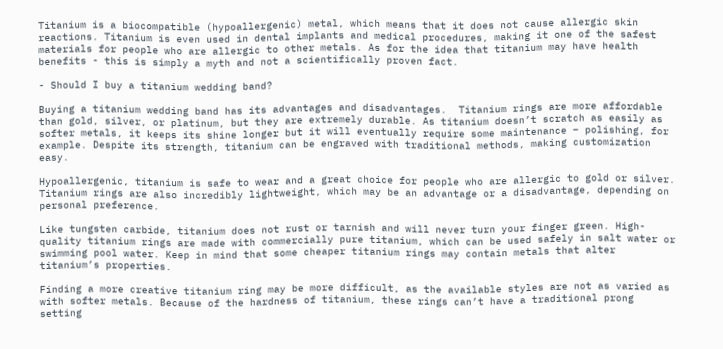Titanium is a biocompatible (hypoallergenic) metal, which means that it does not cause allergic skin reactions. Titanium is even used in dental implants and medical procedures, making it one of the safest materials for people who are allergic to other metals. As for the idea that titanium may have health benefits - this is simply a myth and not a scientifically proven fact.

- Should I buy a titanium wedding band?

Buying a titanium wedding band has its advantages and disadvantages.  Titanium rings are more affordable than gold, silver, or platinum, but they are extremely durable. As titanium doesn’t scratch as easily as softer metals, it keeps its shine longer but it will eventually require some maintenance – polishing, for example. Despite its strength, titanium can be engraved with traditional methods, making customization easy.

Hypoallergenic, titanium is safe to wear and a great choice for people who are allergic to gold or silver. Titanium rings are also incredibly lightweight, which may be an advantage or a disadvantage, depending on personal preference.

Like tungsten carbide, titanium does not rust or tarnish and will never turn your finger green. High-quality titanium rings are made with commercially pure titanium, which can be used safely in salt water or swimming pool water. Keep in mind that some cheaper titanium rings may contain metals that alter titanium’s properties.

Finding a more creative titanium ring may be more difficult, as the available styles are not as varied as with softer metals. Because of the hardness of titanium, these rings can’t have a traditional prong setting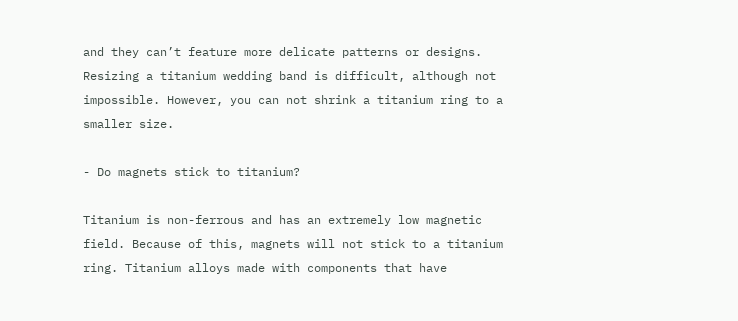and they can’t feature more delicate patterns or designs. Resizing a titanium wedding band is difficult, although not impossible. However, you can not shrink a titanium ring to a smaller size.

- Do magnets stick to titanium?

Titanium is non-ferrous and has an extremely low magnetic field. Because of this, magnets will not stick to a titanium ring. Titanium alloys made with components that have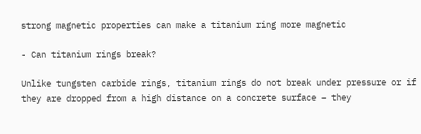strong magnetic properties can make a titanium ring more magnetic

- Can titanium rings break?

Unlike tungsten carbide rings, titanium rings do not break under pressure or if they are dropped from a high distance on a concrete surface – they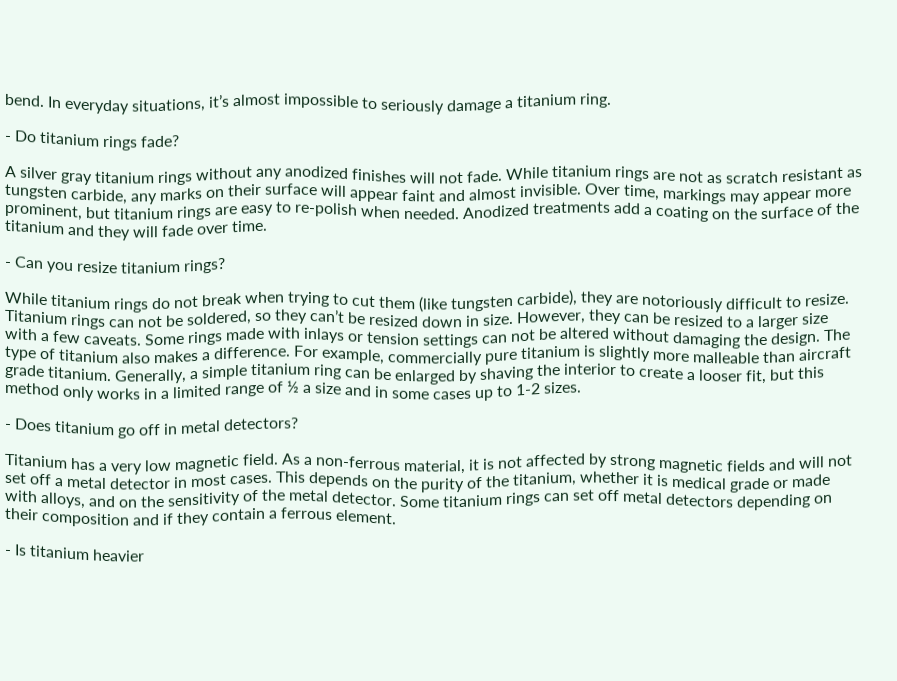bend. In everyday situations, it’s almost impossible to seriously damage a titanium ring.

- Do titanium rings fade?

A silver gray titanium rings without any anodized finishes will not fade. While titanium rings are not as scratch resistant as tungsten carbide, any marks on their surface will appear faint and almost invisible. Over time, markings may appear more prominent, but titanium rings are easy to re-polish when needed. Anodized treatments add a coating on the surface of the titanium and they will fade over time.

- Can you resize titanium rings?

While titanium rings do not break when trying to cut them (like tungsten carbide), they are notoriously difficult to resize. Titanium rings can not be soldered, so they can’t be resized down in size. However, they can be resized to a larger size with a few caveats. Some rings made with inlays or tension settings can not be altered without damaging the design. The type of titanium also makes a difference. For example, commercially pure titanium is slightly more malleable than aircraft grade titanium. Generally, a simple titanium ring can be enlarged by shaving the interior to create a looser fit, but this method only works in a limited range of ½ a size and in some cases up to 1-2 sizes.

- Does titanium go off in metal detectors?

Titanium has a very low magnetic field. As a non-ferrous material, it is not affected by strong magnetic fields and will not set off a metal detector in most cases. This depends on the purity of the titanium, whether it is medical grade or made with alloys, and on the sensitivity of the metal detector. Some titanium rings can set off metal detectors depending on their composition and if they contain a ferrous element.

- Is titanium heavier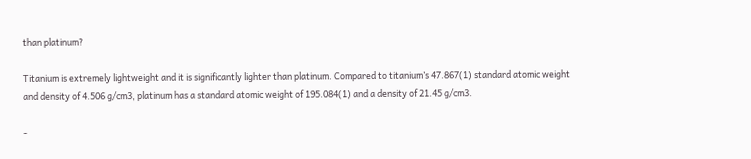than platinum?

Titanium is extremely lightweight and it is significantly lighter than platinum. Compared to titanium’s 47.867(1) standard atomic weight and density of 4.506 g/cm3, platinum has a standard atomic weight of 195.084(1) and a density of 21.45 g/cm3.

-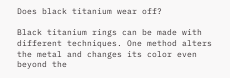Does black titanium wear off?

Black titanium rings can be made with different techniques. One method alters the metal and changes its color even beyond the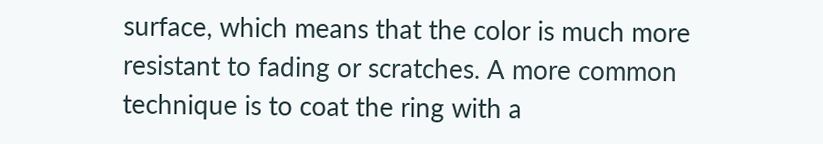surface, which means that the color is much more resistant to fading or scratches. A more common technique is to coat the ring with a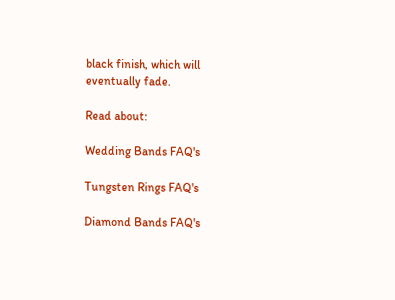black finish, which will eventually fade.

Read about:

Wedding Bands FAQ's

Tungsten Rings FAQ's

Diamond Bands FAQ's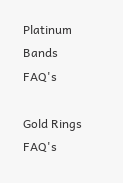Platinum Bands FAQ's

Gold Rings FAQ's